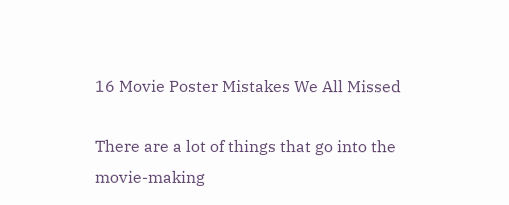16 Movie Poster Mistakes We All Missed

There are a lot of things that go into the movie-making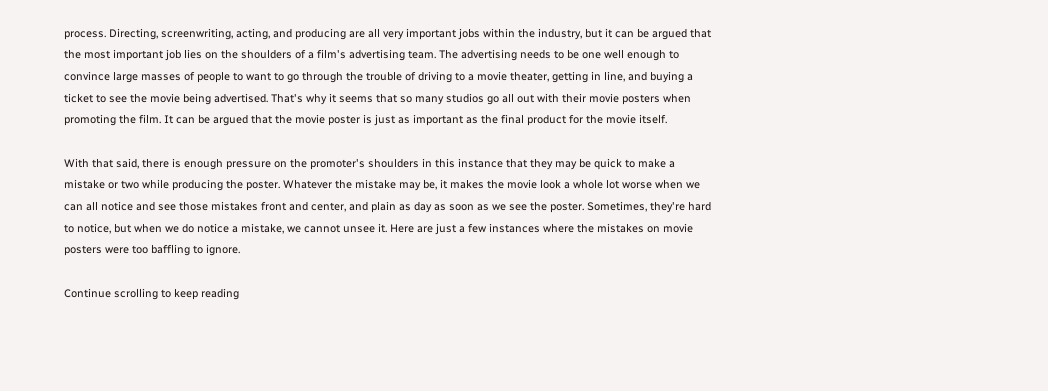process. Directing, screenwriting, acting, and producing are all very important jobs within the industry, but it can be argued that the most important job lies on the shoulders of a film's advertising team. The advertising needs to be one well enough to convince large masses of people to want to go through the trouble of driving to a movie theater, getting in line, and buying a ticket to see the movie being advertised. That's why it seems that so many studios go all out with their movie posters when promoting the film. It can be argued that the movie poster is just as important as the final product for the movie itself.

With that said, there is enough pressure on the promoter's shoulders in this instance that they may be quick to make a mistake or two while producing the poster. Whatever the mistake may be, it makes the movie look a whole lot worse when we can all notice and see those mistakes front and center, and plain as day as soon as we see the poster. Sometimes, they're hard to notice, but when we do notice a mistake, we cannot unsee it. Here are just a few instances where the mistakes on movie posters were too baffling to ignore.

Continue scrolling to keep reading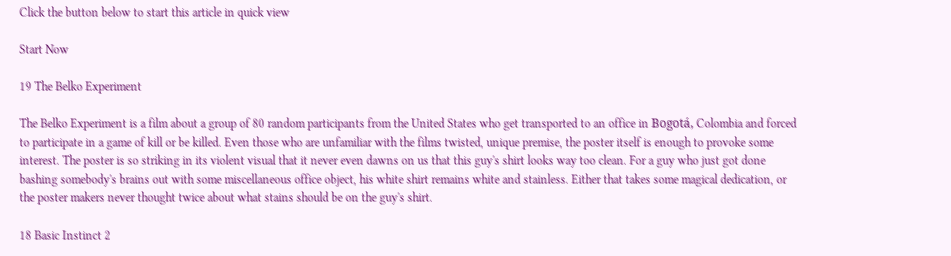Click the button below to start this article in quick view

Start Now

19 The Belko Experiment

The Belko Experiment is a film about a group of 80 random participants from the United States who get transported to an office in Bogotá, Colombia and forced to participate in a game of kill or be killed. Even those who are unfamiliar with the films twisted, unique premise, the poster itself is enough to provoke some interest. The poster is so striking in its violent visual that it never even dawns on us that this guy's shirt looks way too clean. For a guy who just got done bashing somebody's brains out with some miscellaneous office object, his white shirt remains white and stainless. Either that takes some magical dedication, or the poster makers never thought twice about what stains should be on the guy's shirt.

18 Basic Instinct 2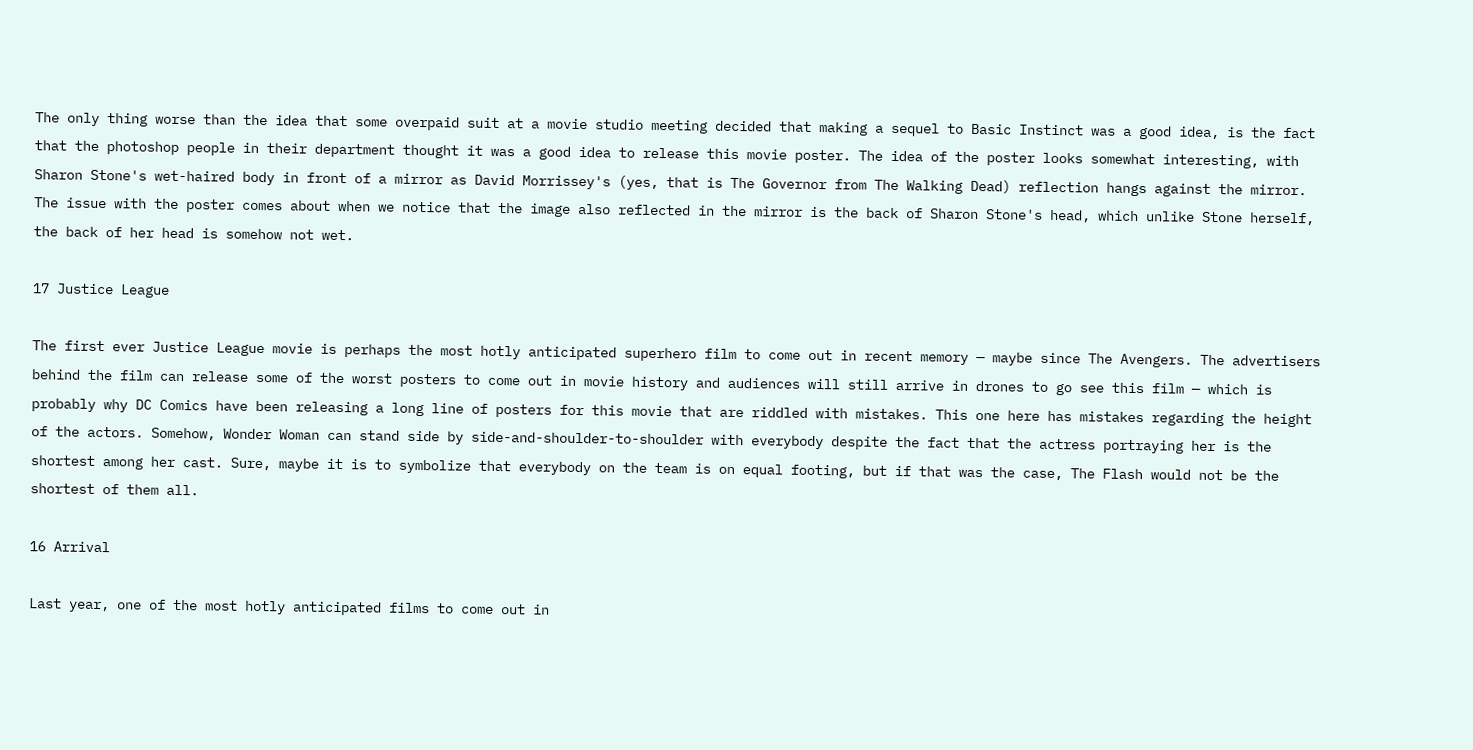The only thing worse than the idea that some overpaid suit at a movie studio meeting decided that making a sequel to Basic Instinct was a good idea, is the fact that the photoshop people in their department thought it was a good idea to release this movie poster. The idea of the poster looks somewhat interesting, with Sharon Stone's wet-haired body in front of a mirror as David Morrissey's (yes, that is The Governor from The Walking Dead) reflection hangs against the mirror. The issue with the poster comes about when we notice that the image also reflected in the mirror is the back of Sharon Stone's head, which unlike Stone herself, the back of her head is somehow not wet.

17 Justice League

The first ever Justice League movie is perhaps the most hotly anticipated superhero film to come out in recent memory — maybe since The Avengers. The advertisers behind the film can release some of the worst posters to come out in movie history and audiences will still arrive in drones to go see this film — which is probably why DC Comics have been releasing a long line of posters for this movie that are riddled with mistakes. This one here has mistakes regarding the height of the actors. Somehow, Wonder Woman can stand side by side-and-shoulder-to-shoulder with everybody despite the fact that the actress portraying her is the shortest among her cast. Sure, maybe it is to symbolize that everybody on the team is on equal footing, but if that was the case, The Flash would not be the shortest of them all.

16 Arrival

Last year, one of the most hotly anticipated films to come out in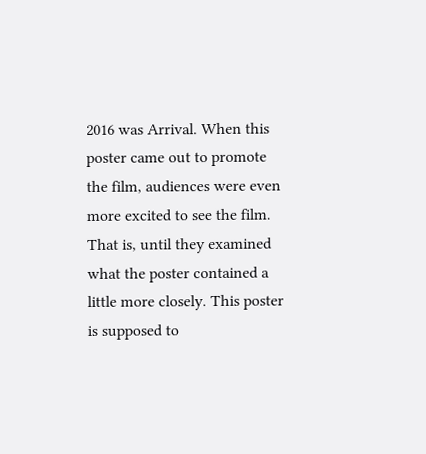2016 was Arrival. When this poster came out to promote the film, audiences were even more excited to see the film. That is, until they examined what the poster contained a little more closely. This poster is supposed to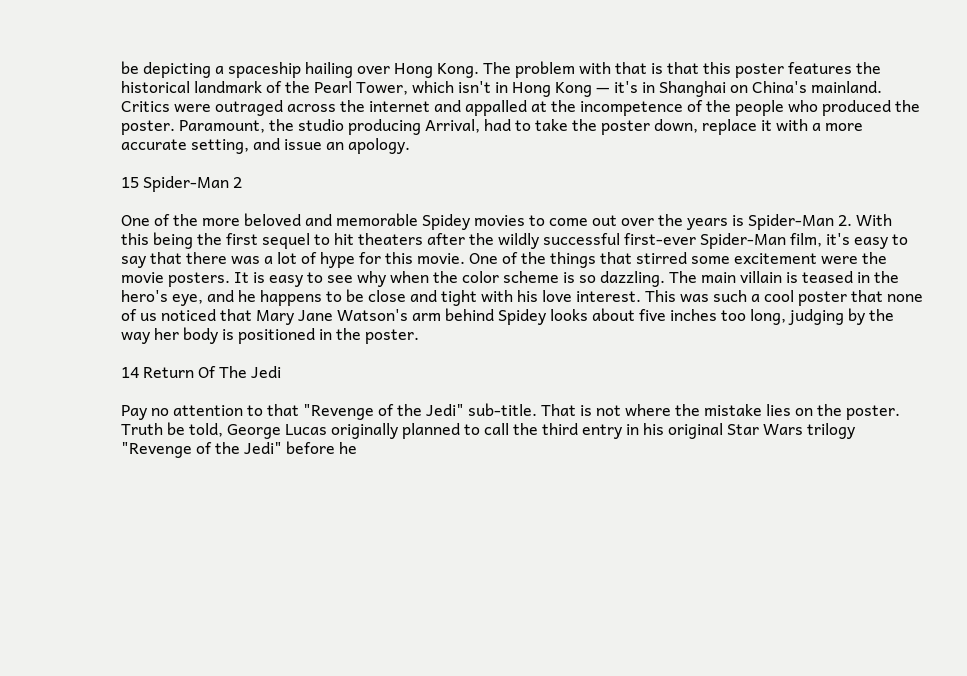be depicting a spaceship hailing over Hong Kong. The problem with that is that this poster features the historical landmark of the Pearl Tower, which isn't in Hong Kong — it's in Shanghai on China's mainland. Critics were outraged across the internet and appalled at the incompetence of the people who produced the poster. Paramount, the studio producing Arrival, had to take the poster down, replace it with a more accurate setting, and issue an apology.

15 Spider-Man 2

One of the more beloved and memorable Spidey movies to come out over the years is Spider-Man 2. With this being the first sequel to hit theaters after the wildly successful first-ever Spider-Man film, it's easy to say that there was a lot of hype for this movie. One of the things that stirred some excitement were the movie posters. It is easy to see why when the color scheme is so dazzling. The main villain is teased in the hero's eye, and he happens to be close and tight with his love interest. This was such a cool poster that none of us noticed that Mary Jane Watson's arm behind Spidey looks about five inches too long, judging by the way her body is positioned in the poster.

14 Return Of The Jedi

Pay no attention to that "Revenge of the Jedi" sub-title. That is not where the mistake lies on the poster. Truth be told, George Lucas originally planned to call the third entry in his original Star Wars trilogy "Revenge of the Jedi" before he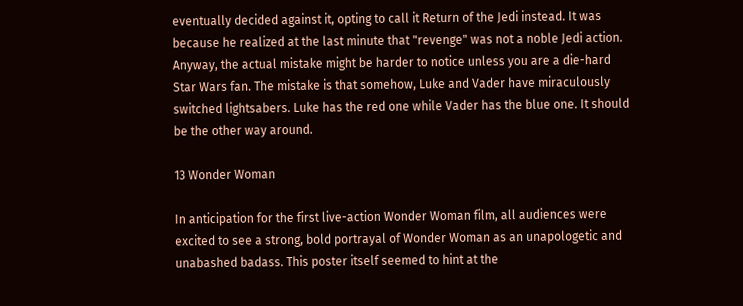eventually decided against it, opting to call it Return of the Jedi instead. It was because he realized at the last minute that "revenge" was not a noble Jedi action. Anyway, the actual mistake might be harder to notice unless you are a die-hard Star Wars fan. The mistake is that somehow, Luke and Vader have miraculously switched lightsabers. Luke has the red one while Vader has the blue one. It should be the other way around.

13 Wonder Woman

In anticipation for the first live-action Wonder Woman film, all audiences were excited to see a strong, bold portrayal of Wonder Woman as an unapologetic and unabashed badass. This poster itself seemed to hint at the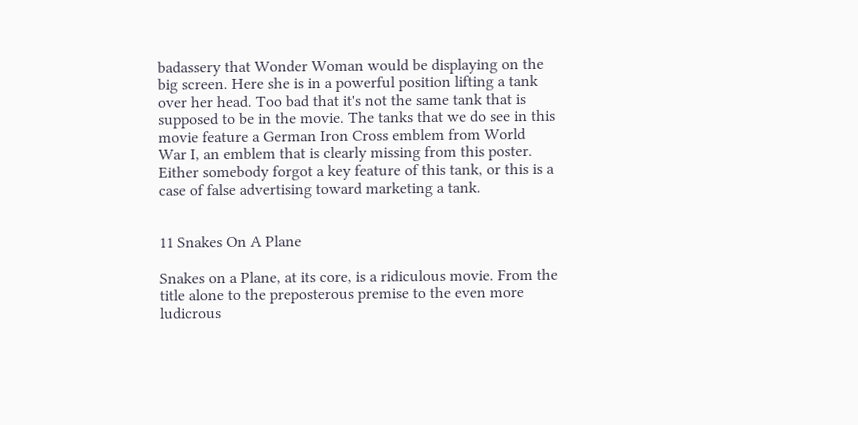badassery that Wonder Woman would be displaying on the big screen. Here she is in a powerful position lifting a tank over her head. Too bad that it's not the same tank that is supposed to be in the movie. The tanks that we do see in this movie feature a German Iron Cross emblem from World War I, an emblem that is clearly missing from this poster. Either somebody forgot a key feature of this tank, or this is a case of false advertising toward marketing a tank.


11 Snakes On A Plane

Snakes on a Plane, at its core, is a ridiculous movie. From the title alone to the preposterous premise to the even more ludicrous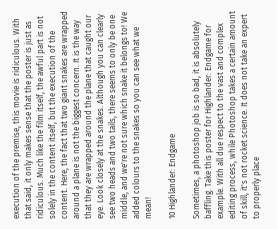execution of the premise, this movie is ridiculous. With that said, it only makes sense that the poster is just as ridiculous. Much like the film itself, the awful part is not solely in the content itself, but the execution of the content. Here, the fact that two giant snakes are wrapped around a plane is not the biggest concern. It is the way that they are wrapped around the plane that caught our eye. Look closely at the snakes. Although you can clearly see two heads and two tails, there seems to only be one middle, and we're not sure which snake it belongs to! We added colours to the snakes so you can see what we mean!

10 Highlander: Endgame

Sometimes, a photoshop job is so bad, it is absolutely baffling. Take this poster for Highlander: Endgame for example. With all due respect to the vast and complex editing process, while Photoshop takes a certain amount of skill, it's not rocket science. It does not take an expert to properly place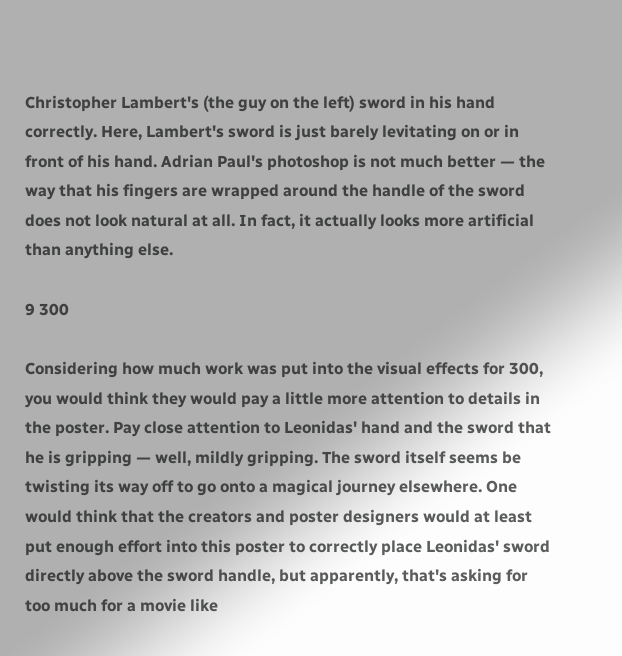Christopher Lambert's (the guy on the left) sword in his hand correctly. Here, Lambert's sword is just barely levitating on or in front of his hand. Adrian Paul's photoshop is not much better — the way that his fingers are wrapped around the handle of the sword does not look natural at all. In fact, it actually looks more artificial than anything else.

9 300

Considering how much work was put into the visual effects for 300, you would think they would pay a little more attention to details in the poster. Pay close attention to Leonidas' hand and the sword that he is gripping — well, mildly gripping. The sword itself seems be twisting its way off to go onto a magical journey elsewhere. One would think that the creators and poster designers would at least put enough effort into this poster to correctly place Leonidas' sword directly above the sword handle, but apparently, that's asking for too much for a movie like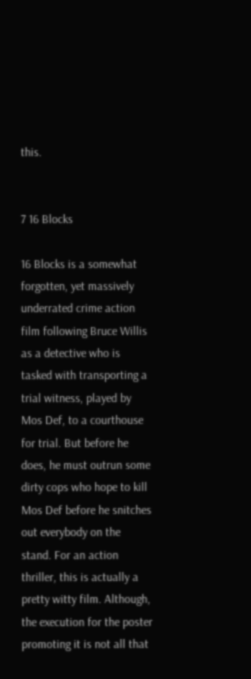this.


7 16 Blocks

16 Blocks is a somewhat forgotten, yet massively underrated crime action film following Bruce Willis as a detective who is tasked with transporting a trial witness, played by Mos Def, to a courthouse for trial. But before he does, he must outrun some dirty cops who hope to kill Mos Def before he snitches out everybody on the stand. For an action thriller, this is actually a pretty witty film. Although, the execution for the poster promoting it is not all that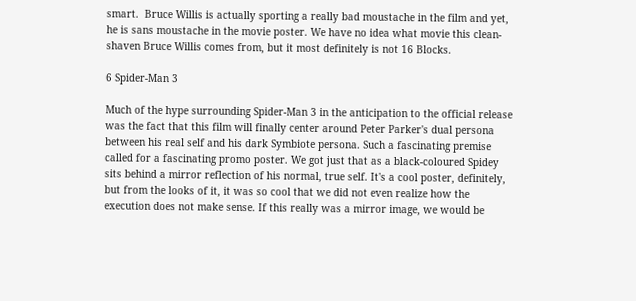smart.  Bruce Willis is actually sporting a really bad moustache in the film and yet, he is sans moustache in the movie poster. We have no idea what movie this clean-shaven Bruce Willis comes from, but it most definitely is not 16 Blocks.

6 Spider-Man 3

Much of the hype surrounding Spider-Man 3 in the anticipation to the official release was the fact that this film will finally center around Peter Parker's dual persona between his real self and his dark Symbiote persona. Such a fascinating premise called for a fascinating promo poster. We got just that as a black-coloured Spidey sits behind a mirror reflection of his normal, true self. It's a cool poster, definitely, but from the looks of it, it was so cool that we did not even realize how the execution does not make sense. If this really was a mirror image, we would be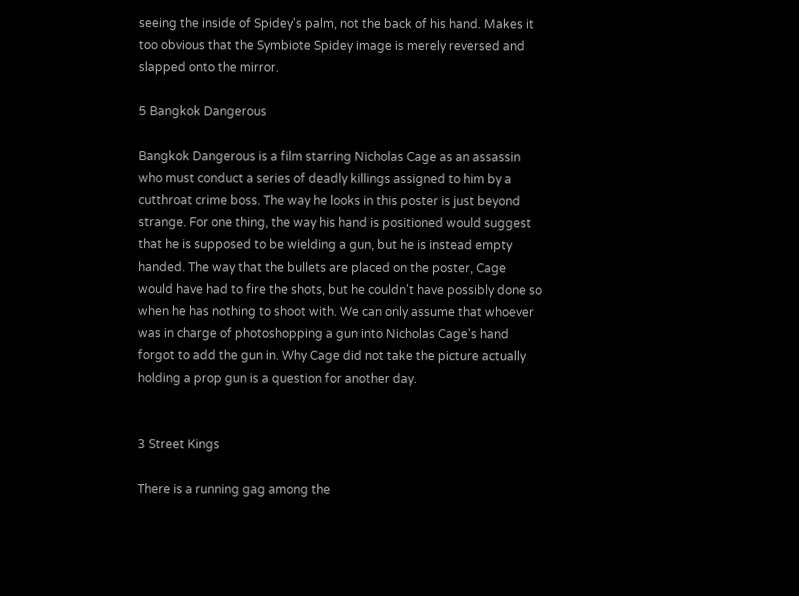seeing the inside of Spidey's palm, not the back of his hand. Makes it too obvious that the Symbiote Spidey image is merely reversed and slapped onto the mirror.

5 Bangkok Dangerous

Bangkok Dangerous is a film starring Nicholas Cage as an assassin who must conduct a series of deadly killings assigned to him by a cutthroat crime boss. The way he looks in this poster is just beyond strange. For one thing, the way his hand is positioned would suggest that he is supposed to be wielding a gun, but he is instead empty handed. The way that the bullets are placed on the poster, Cage would have had to fire the shots, but he couldn't have possibly done so when he has nothing to shoot with. We can only assume that whoever was in charge of photoshopping a gun into Nicholas Cage's hand forgot to add the gun in. Why Cage did not take the picture actually holding a prop gun is a question for another day.


3 Street Kings

There is a running gag among the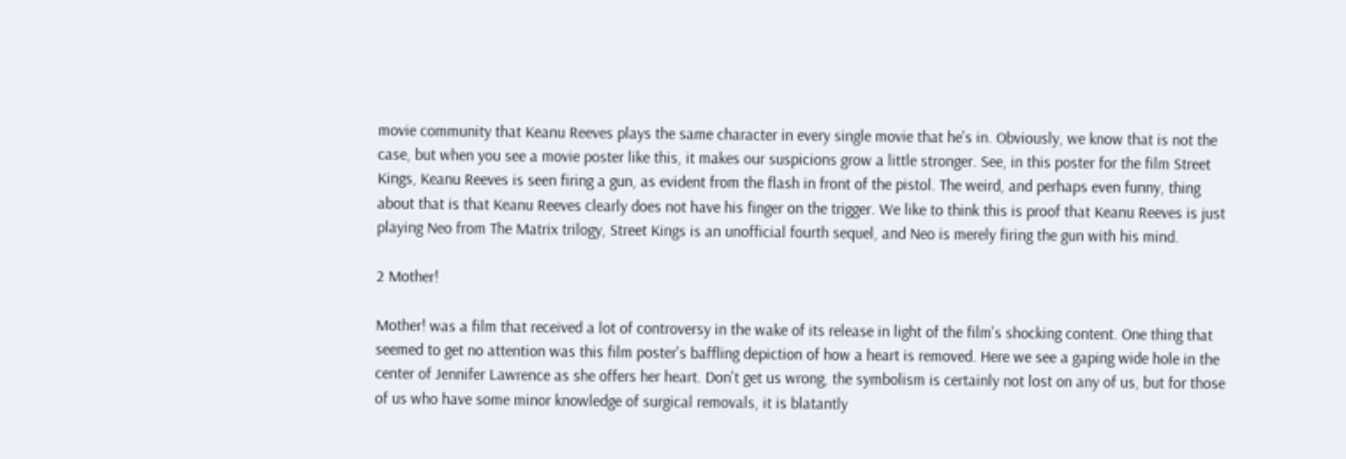movie community that Keanu Reeves plays the same character in every single movie that he's in. Obviously, we know that is not the case, but when you see a movie poster like this, it makes our suspicions grow a little stronger. See, in this poster for the film Street Kings, Keanu Reeves is seen firing a gun, as evident from the flash in front of the pistol. The weird, and perhaps even funny, thing about that is that Keanu Reeves clearly does not have his finger on the trigger. We like to think this is proof that Keanu Reeves is just playing Neo from The Matrix trilogy, Street Kings is an unofficial fourth sequel, and Neo is merely firing the gun with his mind.

2 Mother!

Mother! was a film that received a lot of controversy in the wake of its release in light of the film's shocking content. One thing that seemed to get no attention was this film poster's baffling depiction of how a heart is removed. Here we see a gaping wide hole in the center of Jennifer Lawrence as she offers her heart. Don't get us wrong, the symbolism is certainly not lost on any of us, but for those of us who have some minor knowledge of surgical removals, it is blatantly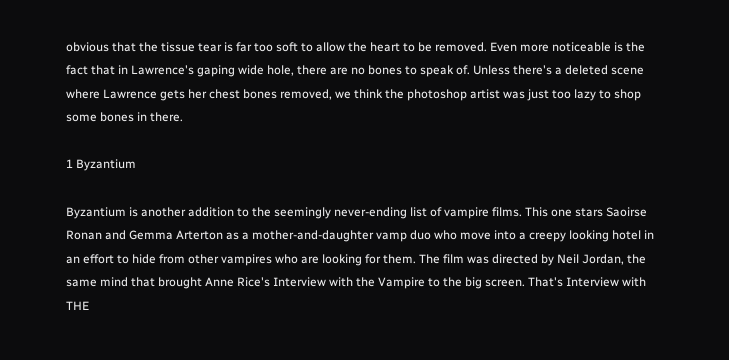obvious that the tissue tear is far too soft to allow the heart to be removed. Even more noticeable is the fact that in Lawrence's gaping wide hole, there are no bones to speak of. Unless there's a deleted scene where Lawrence gets her chest bones removed, we think the photoshop artist was just too lazy to shop some bones in there.

1 Byzantium

Byzantium is another addition to the seemingly never-ending list of vampire films. This one stars Saoirse Ronan and Gemma Arterton as a mother-and-daughter vamp duo who move into a creepy looking hotel in an effort to hide from other vampires who are looking for them. The film was directed by Neil Jordan, the same mind that brought Anne Rice's Interview with the Vampire to the big screen. That's Interview with THE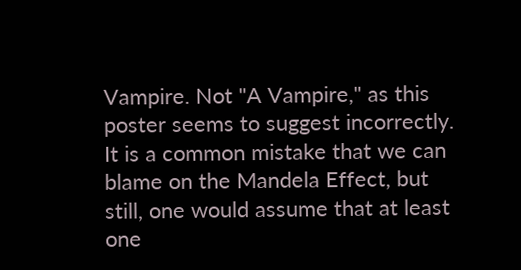Vampire. Not "A Vampire," as this poster seems to suggest incorrectly. It is a common mistake that we can blame on the Mandela Effect, but still, one would assume that at least one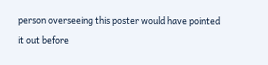person overseeing this poster would have pointed it out before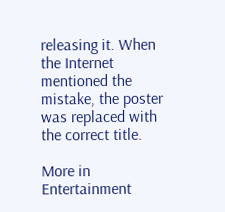releasing it. When the Internet mentioned the mistake, the poster was replaced with the correct title.

More in Entertainment